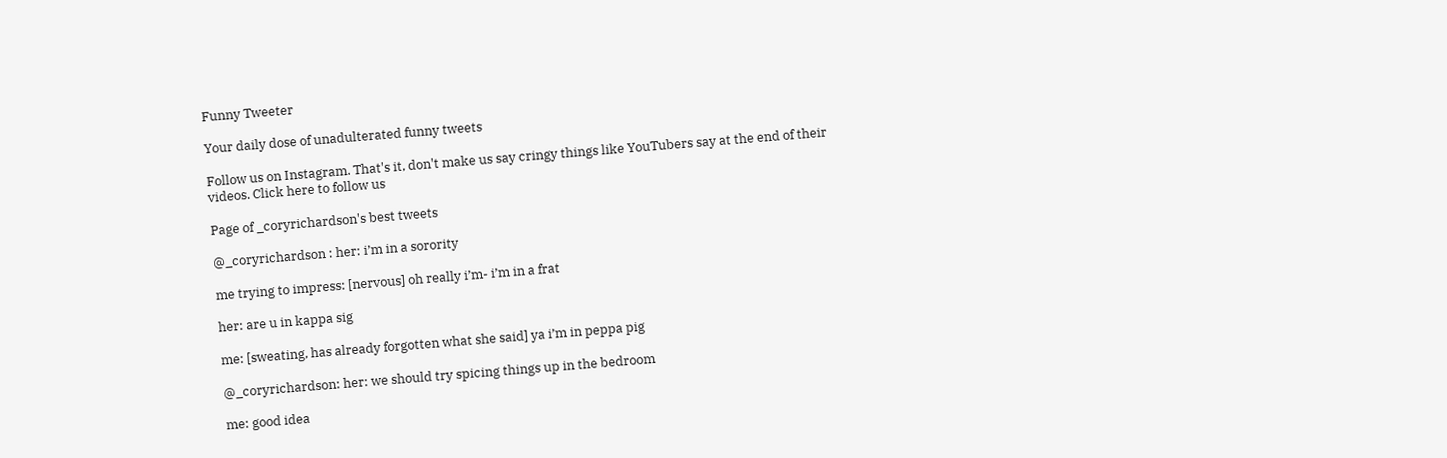Funny Tweeter

Your daily dose of unadulterated funny tweets

Follow us on Instagram. That's it, don't make us say cringy things like YouTubers say at the end of their videos. Click here to follow us

Page of _coryrichardson's best tweets

@_coryrichardson : her: i’m in a sorority

me trying to impress: [nervous] oh really i’m- i’m in a frat

her: are u in kappa sig

me: [sweating, has already forgotten what she said] ya i’m in peppa pig

@_coryrichardson: her: we should try spicing things up in the bedroom

me: good idea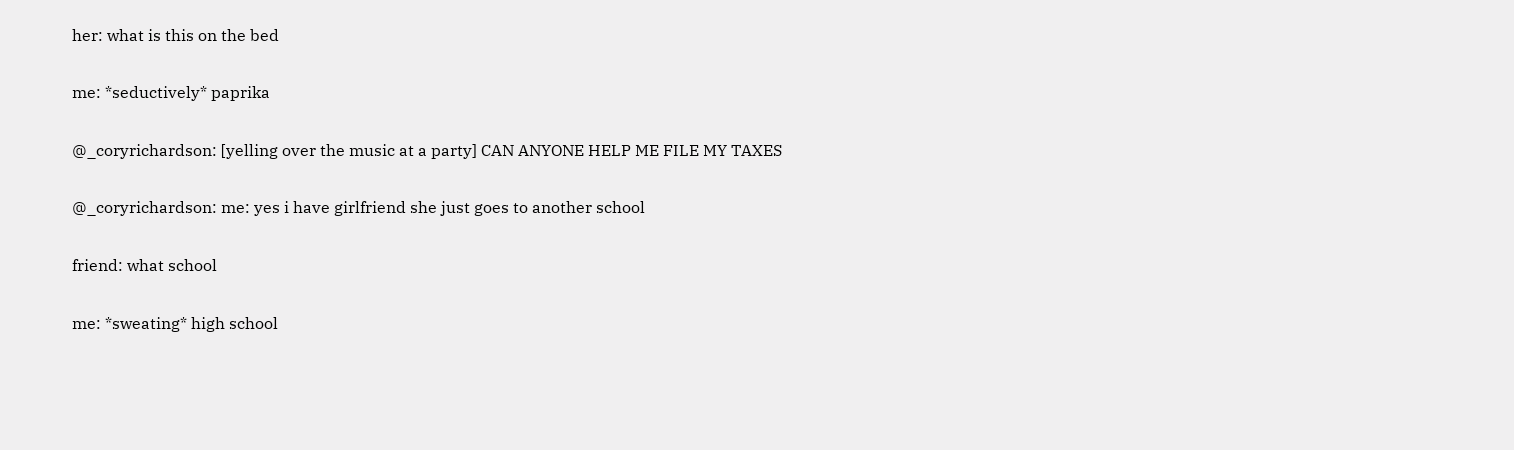her: what is this on the bed

me: *seductively* paprika

@_coryrichardson: [yelling over the music at a party] CAN ANYONE HELP ME FILE MY TAXES

@_coryrichardson: me: yes i have girlfriend she just goes to another school

friend: what school

me: *sweating* high school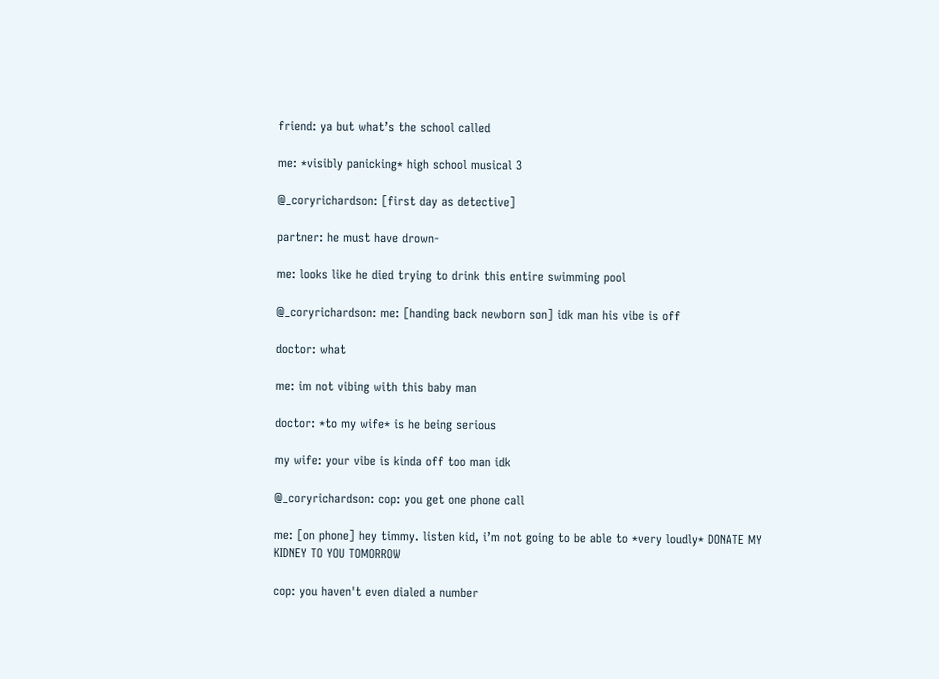friend: ya but what’s the school called

me: *visibly panicking* high school musical 3

@_coryrichardson: [first day as detective]

partner: he must have drown-

me: looks like he died trying to drink this entire swimming pool

@_coryrichardson: me: [handing back newborn son] idk man his vibe is off

doctor: what

me: im not vibing with this baby man

doctor: *to my wife* is he being serious

my wife: your vibe is kinda off too man idk

@_coryrichardson: cop: you get one phone call

me: [on phone] hey timmy. listen kid, i’m not going to be able to *very loudly* DONATE MY KIDNEY TO YOU TOMORROW

cop: you haven't even dialed a number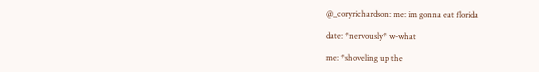@_coryrichardson: me: im gonna eat florida

date: *nervously* w-what

me: *shoveling up the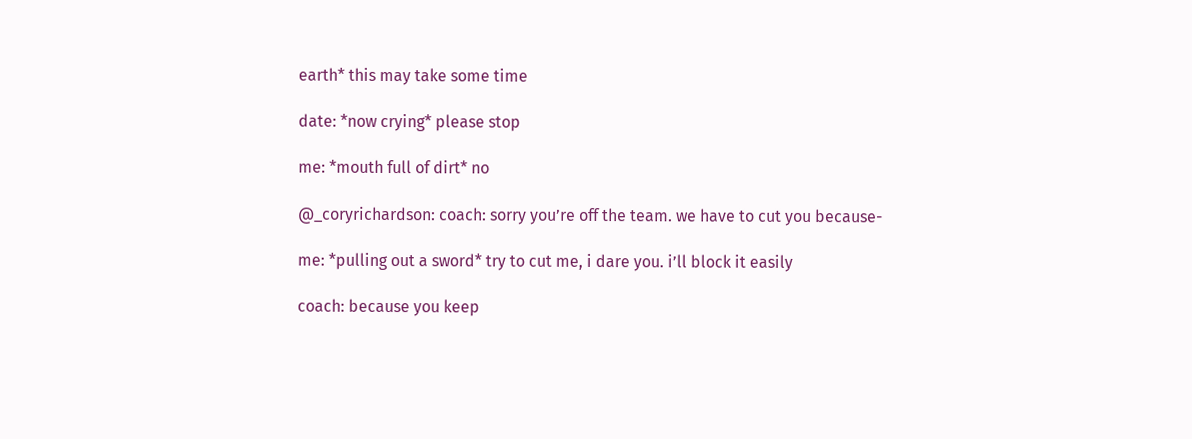earth* this may take some time

date: *now crying* please stop

me: *mouth full of dirt* no

@_coryrichardson: coach: sorry you’re off the team. we have to cut you because-

me: *pulling out a sword* try to cut me, i dare you. i’ll block it easily

coach: because you keep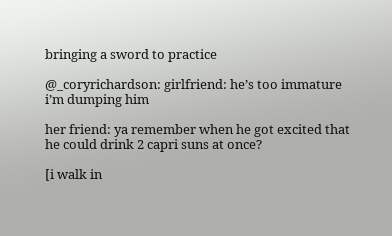bringing a sword to practice

@_coryrichardson: girlfriend: he’s too immature i’m dumping him

her friend: ya remember when he got excited that he could drink 2 capri suns at once?

[i walk in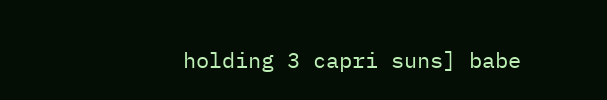holding 3 capri suns] babe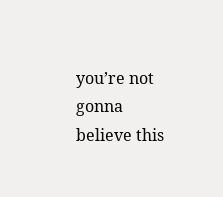you’re not gonna believe this